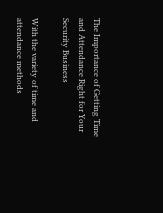The Importance of Getting Time and Attendance Right for Your Security Business

With the variety of time and attendance methods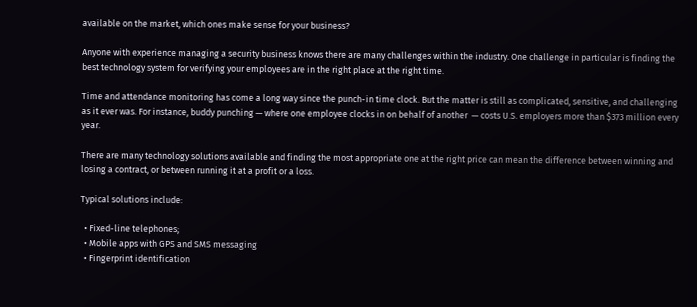available on the market, which ones make sense for your business?

Anyone with experience managing a security business knows there are many challenges within the industry. One challenge in particular is finding the best technology system for verifying your employees are in the right place at the right time.

Time and attendance monitoring has come a long way since the punch-in time clock. But the matter is still as complicated, sensitive, and challenging as it ever was. For instance, buddy punching — where one employee clocks in on behalf of another  — costs U.S. employers more than $373 million every year.

There are many technology solutions available and finding the most appropriate one at the right price can mean the difference between winning and losing a contract, or between running it at a profit or a loss.

Typical solutions include:

  • Fixed-line telephones;
  • Mobile apps with GPS and SMS messaging
  • Fingerprint identification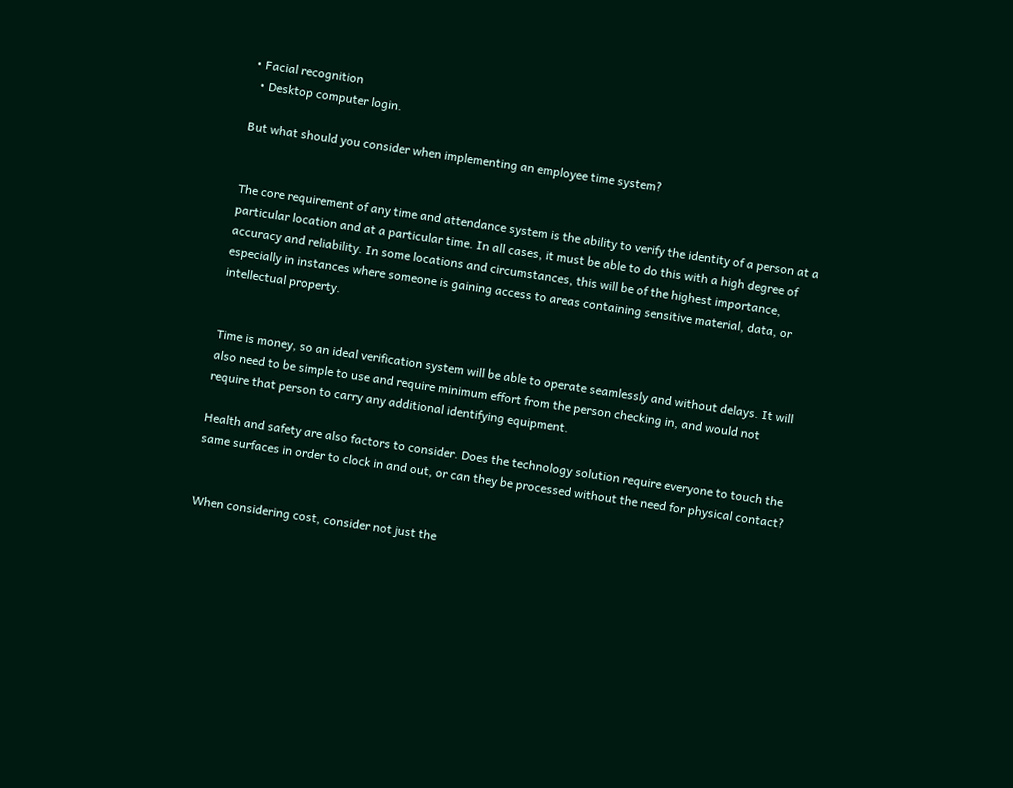• Facial recognition
  • Desktop computer login.

But what should you consider when implementing an employee time system?


The core requirement of any time and attendance system is the ability to verify the identity of a person at a particular location and at a particular time. In all cases, it must be able to do this with a high degree of accuracy and reliability. In some locations and circumstances, this will be of the highest importance, especially in instances where someone is gaining access to areas containing sensitive material, data, or intellectual property.


Time is money, so an ideal verification system will be able to operate seamlessly and without delays. It will also need to be simple to use and require minimum effort from the person checking in, and would not require that person to carry any additional identifying equipment.

Health and safety are also factors to consider. Does the technology solution require everyone to touch the same surfaces in order to clock in and out, or can they be processed without the need for physical contact?


When considering cost, consider not just the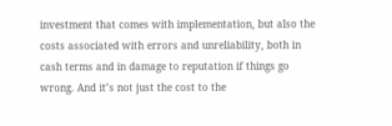investment that comes with implementation, but also the costs associated with errors and unreliability, both in cash terms and in damage to reputation if things go wrong. And it’s not just the cost to the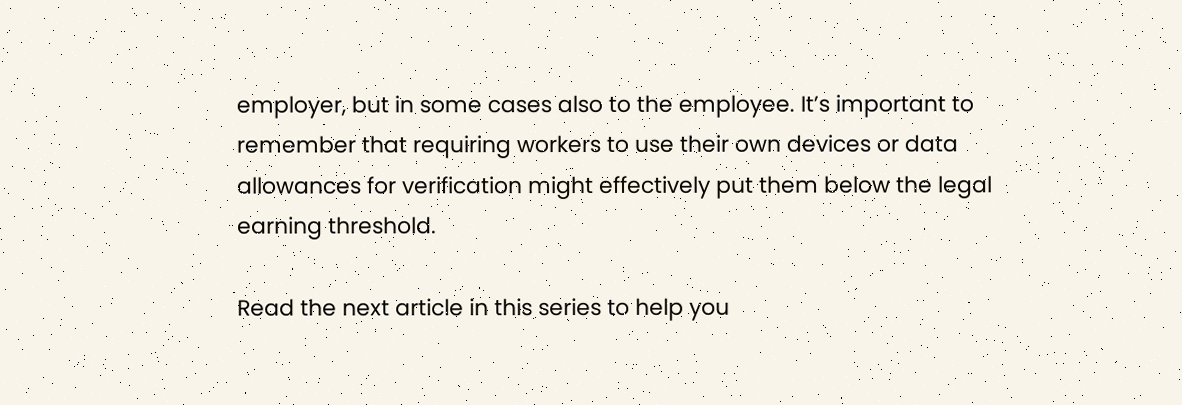employer, but in some cases also to the employee. It’s important to remember that requiring workers to use their own devices or data allowances for verification might effectively put them below the legal earning threshold.

Read the next article in this series to help you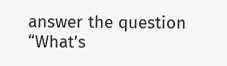answer the question “What’s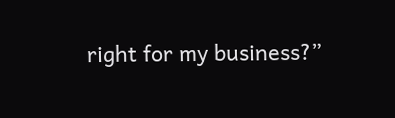right for my business?”